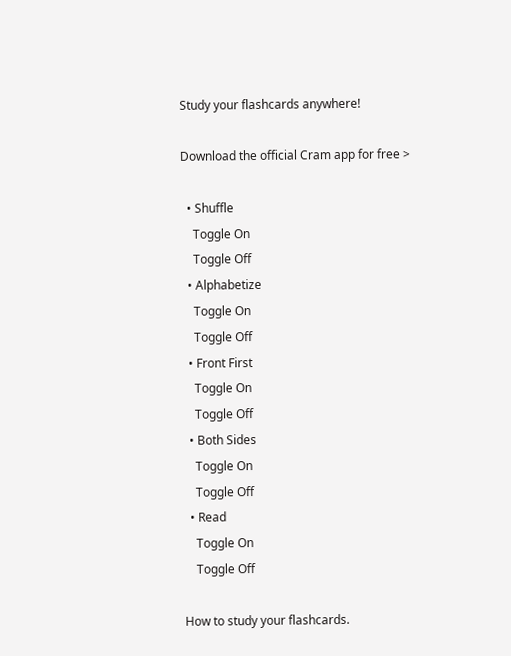Study your flashcards anywhere!

Download the official Cram app for free >

  • Shuffle
    Toggle On
    Toggle Off
  • Alphabetize
    Toggle On
    Toggle Off
  • Front First
    Toggle On
    Toggle Off
  • Both Sides
    Toggle On
    Toggle Off
  • Read
    Toggle On
    Toggle Off

How to study your flashcards.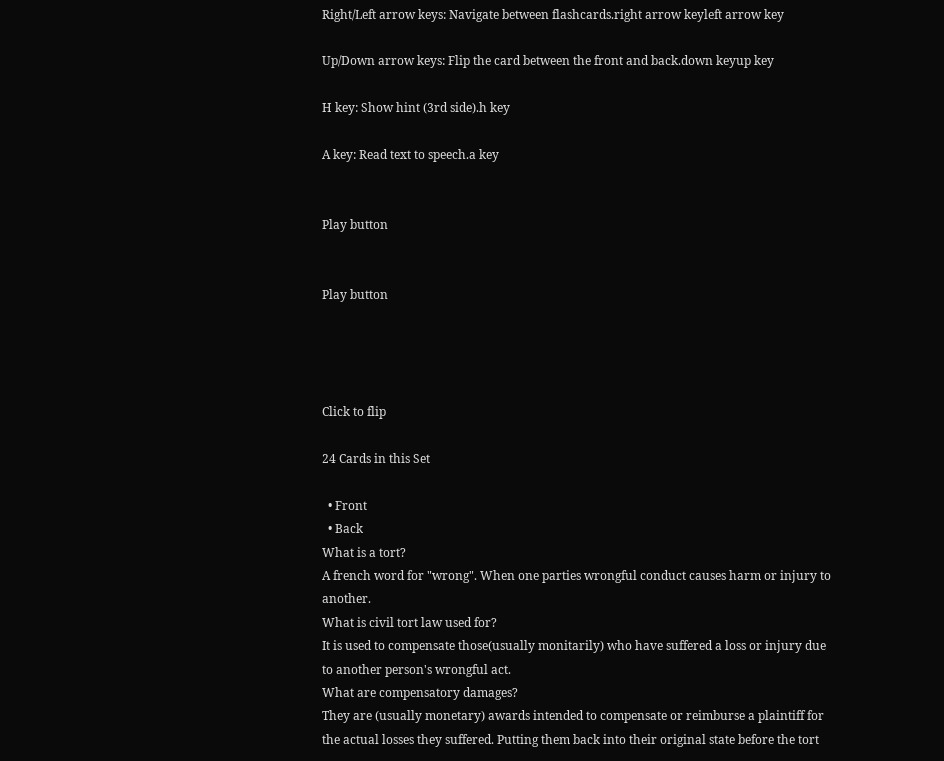Right/Left arrow keys: Navigate between flashcards.right arrow keyleft arrow key

Up/Down arrow keys: Flip the card between the front and back.down keyup key

H key: Show hint (3rd side).h key

A key: Read text to speech.a key


Play button


Play button




Click to flip

24 Cards in this Set

  • Front
  • Back
What is a tort?
A french word for "wrong". When one parties wrongful conduct causes harm or injury to another.
What is civil tort law used for?
It is used to compensate those(usually monitarily) who have suffered a loss or injury due to another person's wrongful act.
What are compensatory damages?
They are (usually monetary) awards intended to compensate or reimburse a plaintiff for the actual losses they suffered. Putting them back into their original state before the tort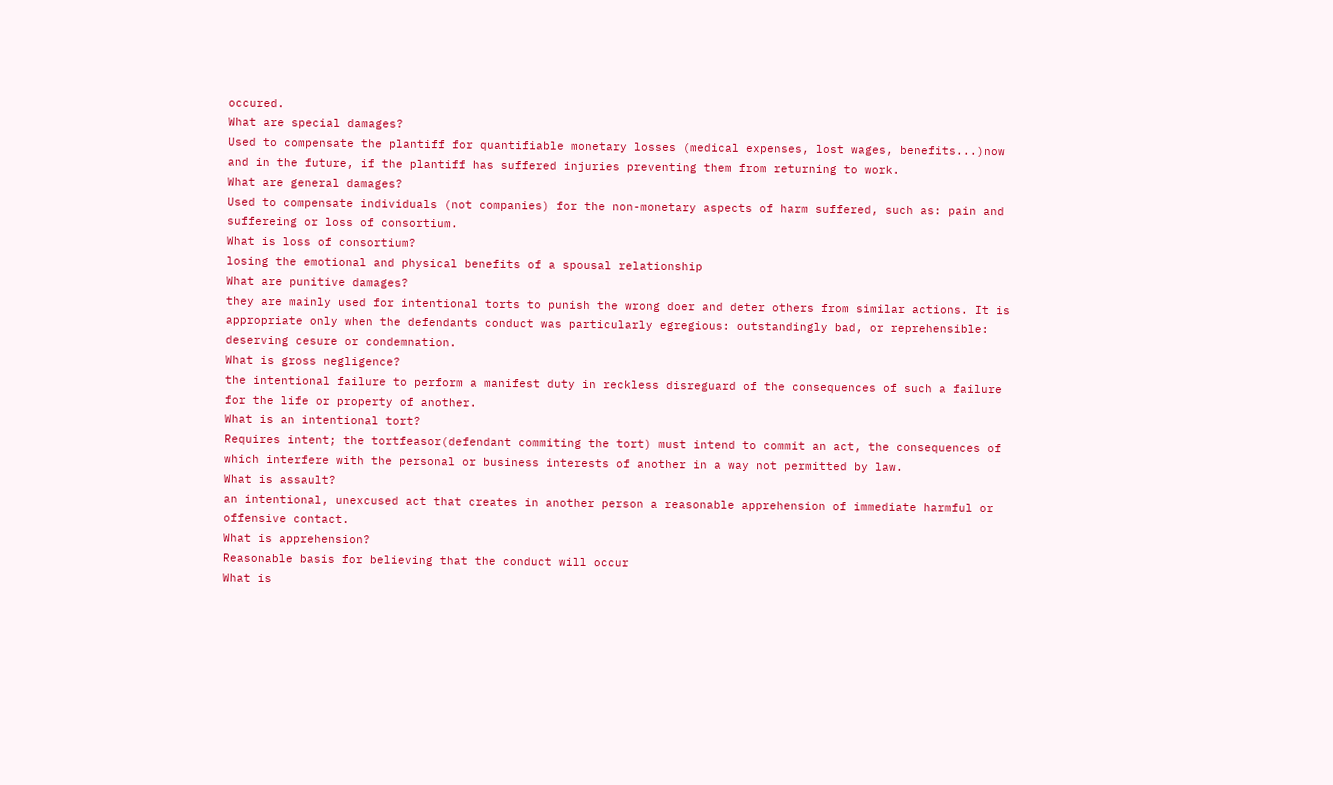occured.
What are special damages?
Used to compensate the plantiff for quantifiable monetary losses (medical expenses, lost wages, benefits...)now and in the future, if the plantiff has suffered injuries preventing them from returning to work.
What are general damages?
Used to compensate individuals (not companies) for the non-monetary aspects of harm suffered, such as: pain and suffereing or loss of consortium.
What is loss of consortium?
losing the emotional and physical benefits of a spousal relationship
What are punitive damages?
they are mainly used for intentional torts to punish the wrong doer and deter others from similar actions. It is appropriate only when the defendants conduct was particularly egregious: outstandingly bad, or reprehensible: deserving cesure or condemnation.
What is gross negligence?
the intentional failure to perform a manifest duty in reckless disreguard of the consequences of such a failure for the life or property of another.
What is an intentional tort?
Requires intent; the tortfeasor(defendant commiting the tort) must intend to commit an act, the consequences of which interfere with the personal or business interests of another in a way not permitted by law.
What is assault?
an intentional, unexcused act that creates in another person a reasonable apprehension of immediate harmful or offensive contact.
What is apprehension?
Reasonable basis for believing that the conduct will occur
What is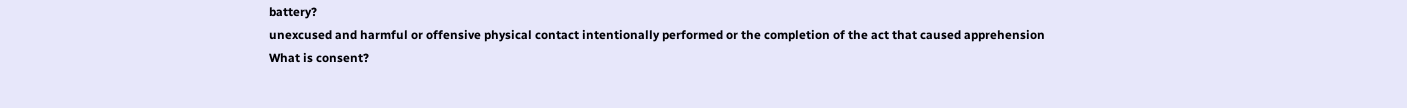battery?
unexcused and harmful or offensive physical contact intentionally performed or the completion of the act that caused apprehension
What is consent?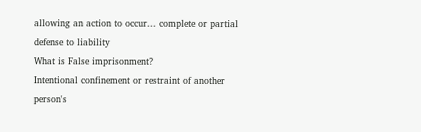allowing an action to occur... complete or partial defense to liability
What is False imprisonment?
Intentional confinement or restraint of another person's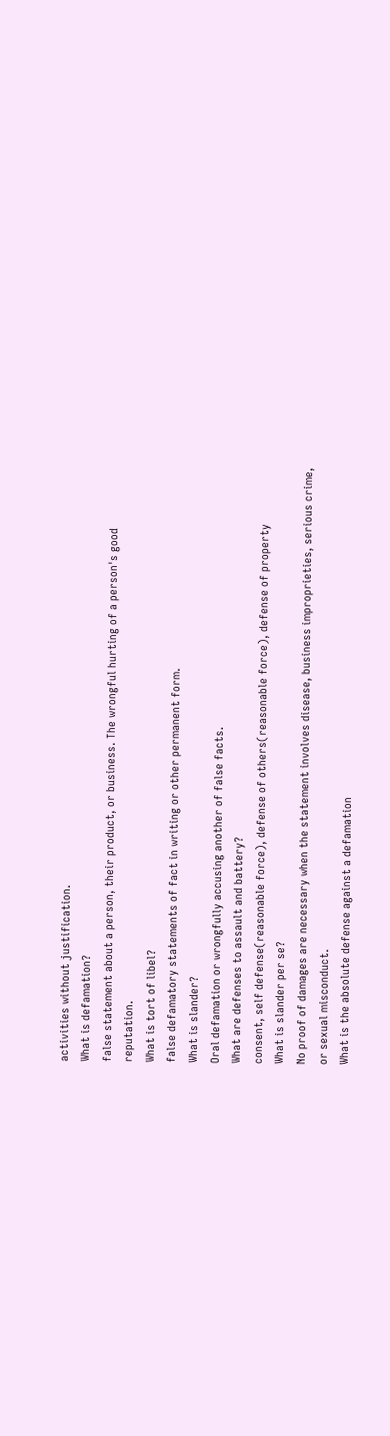activities without justification.
What is defamation?
false statement about a person, their product, or business. The wrongful hurting of a person's good reputation.
What is tort of libel?
false defamatory statements of fact in writing or other permanent form.
What is slander?
Oral defamation or wrongfully accusing another of false facts.
What are defenses to assault and battery?
consent, self defense(reasonable force), defense of others(reasonable force), defense of property
What is slander per se?
No proof of damages are necessary when the statement involves disease, business improprieties, serious crime, or sexual misconduct.
What is the absolute defense against a defamation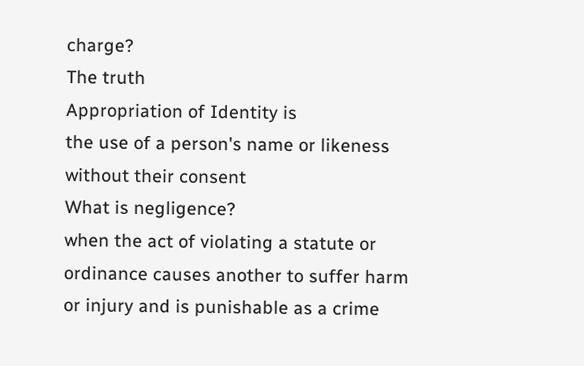charge?
The truth
Appropriation of Identity is
the use of a person's name or likeness without their consent
What is negligence?
when the act of violating a statute or ordinance causes another to suffer harm or injury and is punishable as a crime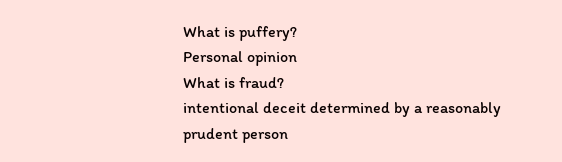What is puffery?
Personal opinion
What is fraud?
intentional deceit determined by a reasonably prudent person